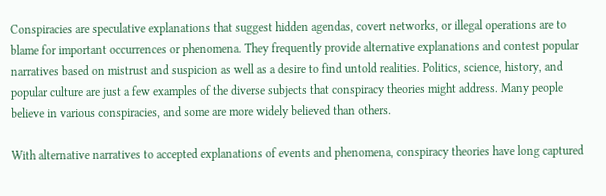Conspiracies are speculative explanations that suggest hidden agendas, covert networks, or illegal operations are to blame for important occurrences or phenomena. They frequently provide alternative explanations and contest popular narratives based on mistrust and suspicion as well as a desire to find untold realities. Politics, science, history, and popular culture are just a few examples of the diverse subjects that conspiracy theories might address. Many people believe in various conspiracies, and some are more widely believed than others.

With alternative narratives to accepted explanations of events and phenomena, conspiracy theories have long captured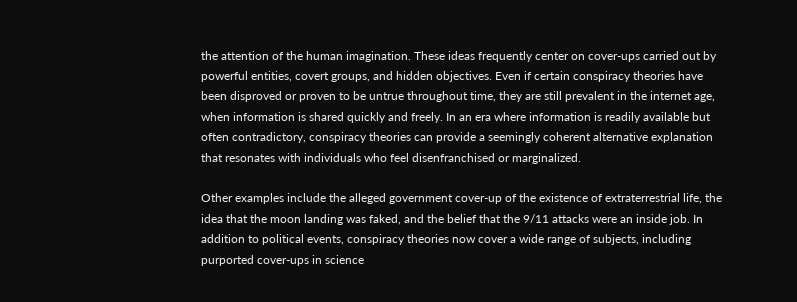the attention of the human imagination. These ideas frequently center on cover-ups carried out by powerful entities, covert groups, and hidden objectives. Even if certain conspiracy theories have been disproved or proven to be untrue throughout time, they are still prevalent in the internet age, when information is shared quickly and freely. In an era where information is readily available but often contradictory, conspiracy theories can provide a seemingly coherent alternative explanation that resonates with individuals who feel disenfranchised or marginalized.

Other examples include the alleged government cover-up of the existence of extraterrestrial life, the idea that the moon landing was faked, and the belief that the 9/11 attacks were an inside job. In addition to political events, conspiracy theories now cover a wide range of subjects, including purported cover-ups in science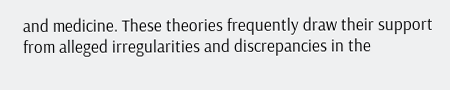and medicine. These theories frequently draw their support from alleged irregularities and discrepancies in the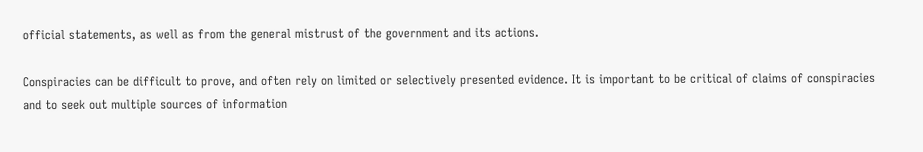official statements, as well as from the general mistrust of the government and its actions.

Conspiracies can be difficult to prove, and often rely on limited or selectively presented evidence. It is important to be critical of claims of conspiracies and to seek out multiple sources of information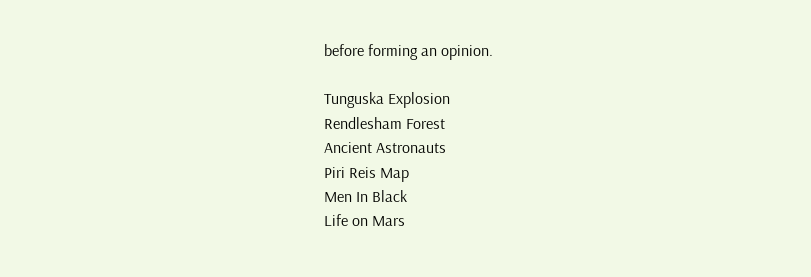before forming an opinion.

Tunguska Explosion
Rendlesham Forest
Ancient Astronauts
Piri Reis Map
Men In Black
Life on Mars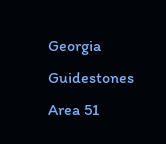Georgia Guidestones
Area 51